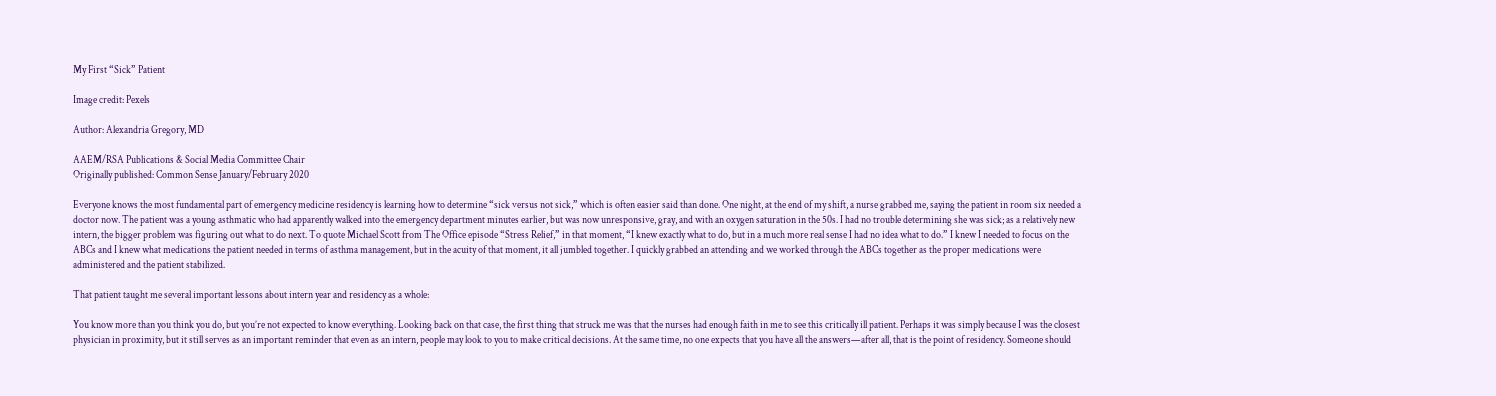My First “Sick” Patient

Image credit: Pexels

Author: Alexandria Gregory, MD

AAEM/RSA Publications & Social Media Committee Chair
Originally published: Common Sense January/February 2020

Everyone knows the most fundamental part of emergency medicine residency is learning how to determine “sick versus not sick,” which is often easier said than done. One night, at the end of my shift, a nurse grabbed me, saying the patient in room six needed a doctor now. The patient was a young asthmatic who had apparently walked into the emergency department minutes earlier, but was now unresponsive, gray, and with an oxygen saturation in the 50s. I had no trouble determining she was sick; as a relatively new intern, the bigger problem was figuring out what to do next. To quote Michael Scott from The Office episode “Stress Relief,” in that moment, “I knew exactly what to do, but in a much more real sense I had no idea what to do.” I knew I needed to focus on the ABCs and I knew what medications the patient needed in terms of asthma management, but in the acuity of that moment, it all jumbled together. I quickly grabbed an attending and we worked through the ABCs together as the proper medications were administered and the patient stabilized.

That patient taught me several important lessons about intern year and residency as a whole:

You know more than you think you do, but you’re not expected to know everything. Looking back on that case, the first thing that struck me was that the nurses had enough faith in me to see this critically ill patient. Perhaps it was simply because I was the closest physician in proximity, but it still serves as an important reminder that even as an intern, people may look to you to make critical decisions. At the same time, no one expects that you have all the answers—after all, that is the point of residency. Someone should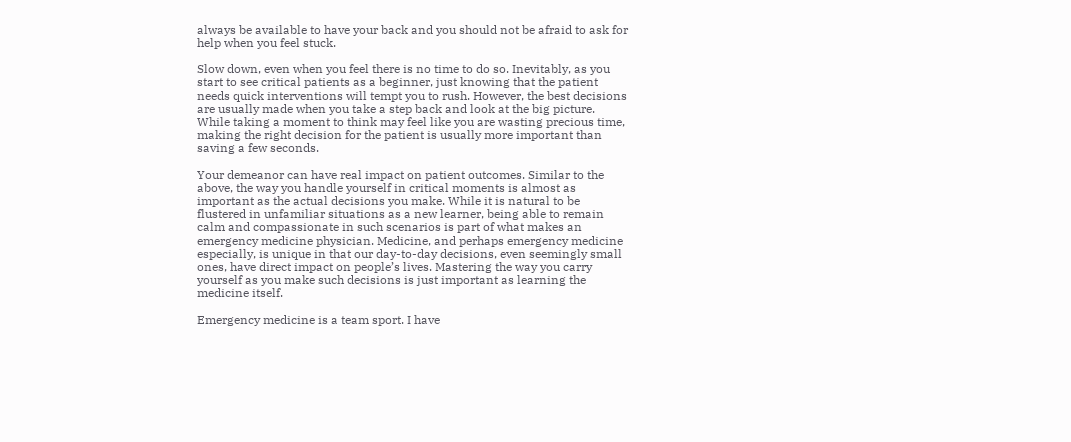always be available to have your back and you should not be afraid to ask for help when you feel stuck.

Slow down, even when you feel there is no time to do so. Inevitably, as you start to see critical patients as a beginner, just knowing that the patient needs quick interventions will tempt you to rush. However, the best decisions are usually made when you take a step back and look at the big picture. While taking a moment to think may feel like you are wasting precious time, making the right decision for the patient is usually more important than saving a few seconds.

Your demeanor can have real impact on patient outcomes. Similar to the above, the way you handle yourself in critical moments is almost as important as the actual decisions you make. While it is natural to be flustered in unfamiliar situations as a new learner, being able to remain calm and compassionate in such scenarios is part of what makes an emergency medicine physician. Medicine, and perhaps emergency medicine especially, is unique in that our day-to-day decisions, even seemingly small ones, have direct impact on people’s lives. Mastering the way you carry yourself as you make such decisions is just important as learning the medicine itself.

Emergency medicine is a team sport. I have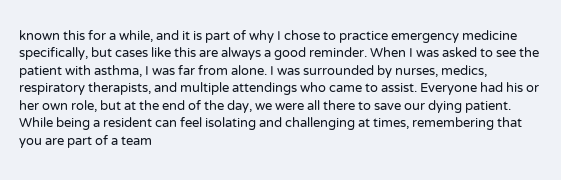known this for a while, and it is part of why I chose to practice emergency medicine specifically, but cases like this are always a good reminder. When I was asked to see the patient with asthma, I was far from alone. I was surrounded by nurses, medics, respiratory therapists, and multiple attendings who came to assist. Everyone had his or her own role, but at the end of the day, we were all there to save our dying patient. While being a resident can feel isolating and challenging at times, remembering that you are part of a team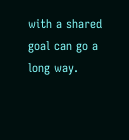with a shared goal can go a long way.